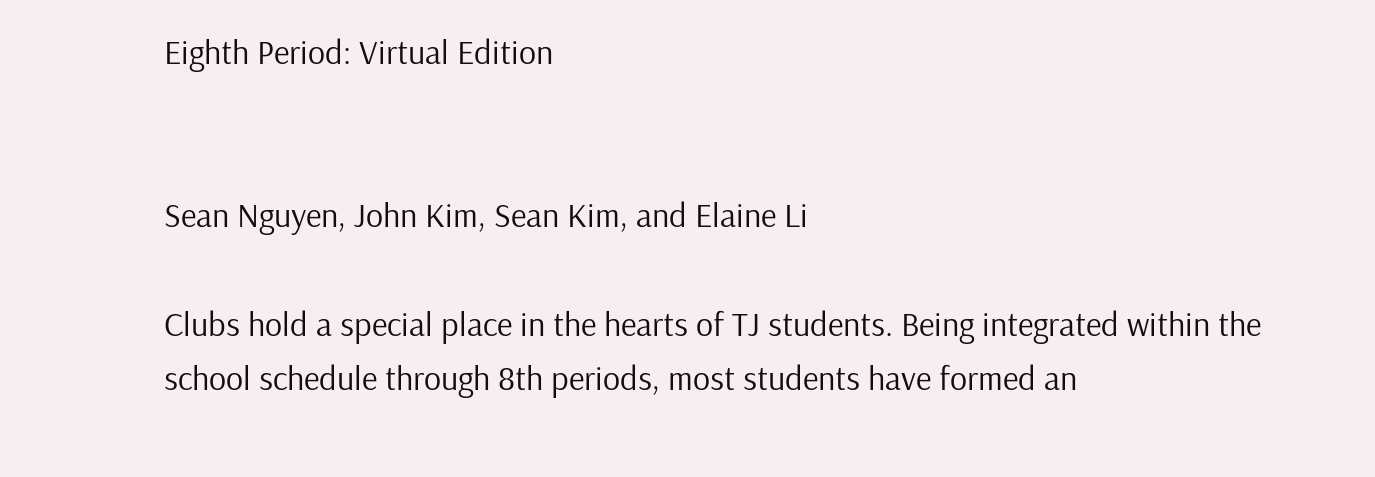Eighth Period: Virtual Edition


Sean Nguyen, John Kim, Sean Kim, and Elaine Li

Clubs hold a special place in the hearts of TJ students. Being integrated within the school schedule through 8th periods, most students have formed an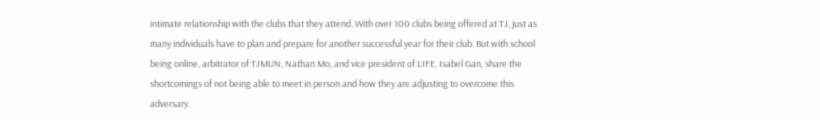intimate relationship with the clubs that they attend. With over 100 clubs being offered at TJ, just as many individuals have to plan and prepare for another successful year for their club. But with school being online, arbitrator of TJMUN, Nathan Mo, and vice president of LIFE, Isabel Gan, share the shortcomings of not being able to meet in person and how they are adjusting to overcome this adversary.